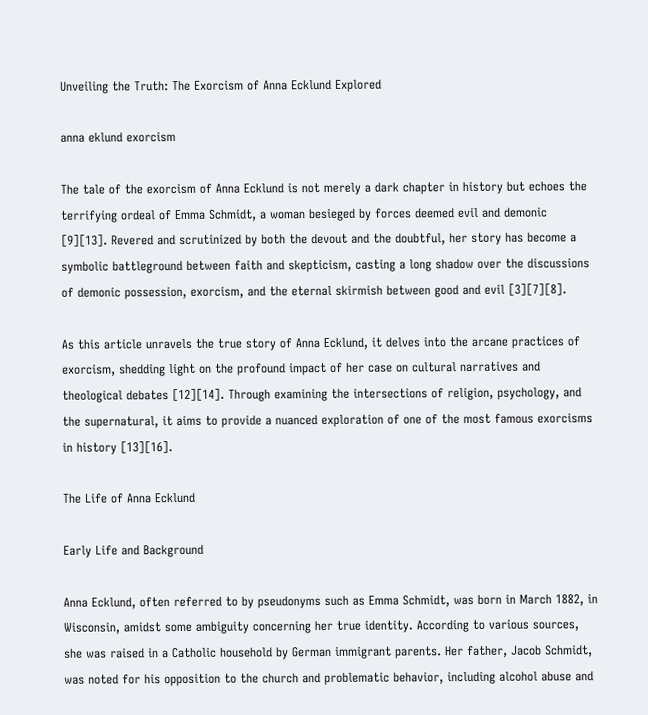Unveiling the Truth: The Exorcism of Anna Ecklund Explored

anna eklund exorcism

The tale of the exorcism of Anna Ecklund is not merely a dark chapter in history but echoes the terrifying ordeal of Emma Schmidt, a woman besieged by forces deemed evil and demonic [9][13]. Revered and scrutinized by both the devout and the doubtful, her story has become a symbolic battleground between faith and skepticism, casting a long shadow over the discussions of demonic possession, exorcism, and the eternal skirmish between good and evil [3][7][8].

As this article unravels the true story of Anna Ecklund, it delves into the arcane practices of exorcism, shedding light on the profound impact of her case on cultural narratives and theological debates [12][14]. Through examining the intersections of religion, psychology, and the supernatural, it aims to provide a nuanced exploration of one of the most famous exorcisms in history [13][16].

The Life of Anna Ecklund

Early Life and Background

Anna Ecklund, often referred to by pseudonyms such as Emma Schmidt, was born in March 1882, in Wisconsin, amidst some ambiguity concerning her true identity. According to various sources, she was raised in a Catholic household by German immigrant parents. Her father, Jacob Schmidt, was noted for his opposition to the church and problematic behavior, including alcohol abuse and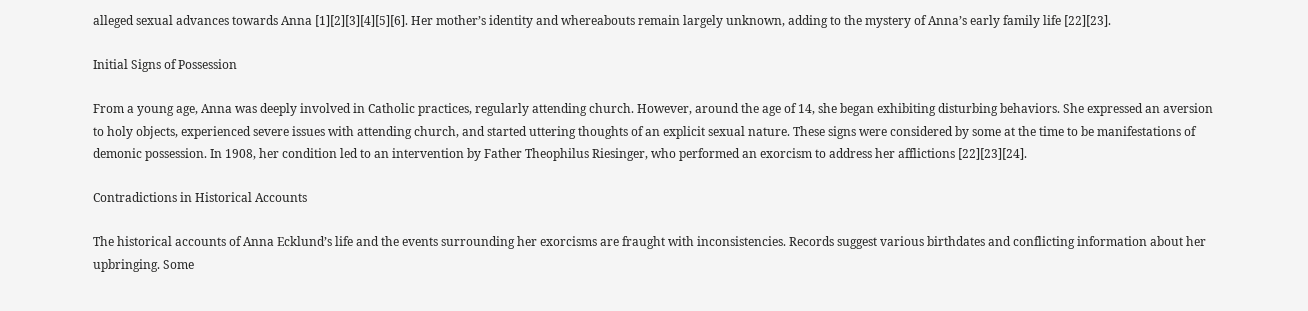alleged sexual advances towards Anna [1][2][3][4][5][6]. Her mother’s identity and whereabouts remain largely unknown, adding to the mystery of Anna’s early family life [22][23].

Initial Signs of Possession

From a young age, Anna was deeply involved in Catholic practices, regularly attending church. However, around the age of 14, she began exhibiting disturbing behaviors. She expressed an aversion to holy objects, experienced severe issues with attending church, and started uttering thoughts of an explicit sexual nature. These signs were considered by some at the time to be manifestations of demonic possession. In 1908, her condition led to an intervention by Father Theophilus Riesinger, who performed an exorcism to address her afflictions [22][23][24].

Contradictions in Historical Accounts

The historical accounts of Anna Ecklund’s life and the events surrounding her exorcisms are fraught with inconsistencies. Records suggest various birthdates and conflicting information about her upbringing. Some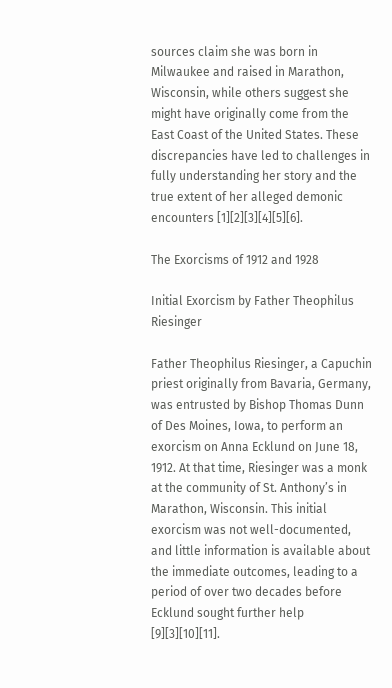sources claim she was born in Milwaukee and raised in Marathon, Wisconsin, while others suggest she might have originally come from the East Coast of the United States. These discrepancies have led to challenges in fully understanding her story and the true extent of her alleged demonic encounters [1][2][3][4][5][6].

The Exorcisms of 1912 and 1928

Initial Exorcism by Father Theophilus Riesinger

Father Theophilus Riesinger, a Capuchin priest originally from Bavaria, Germany, was entrusted by Bishop Thomas Dunn of Des Moines, Iowa, to perform an exorcism on Anna Ecklund on June 18, 1912. At that time, Riesinger was a monk at the community of St. Anthony’s in Marathon, Wisconsin. This initial exorcism was not well-documented, and little information is available about the immediate outcomes, leading to a period of over two decades before Ecklund sought further help [9][3][10][11].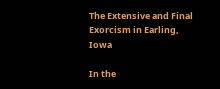The Extensive and Final Exorcism in Earling, Iowa

In the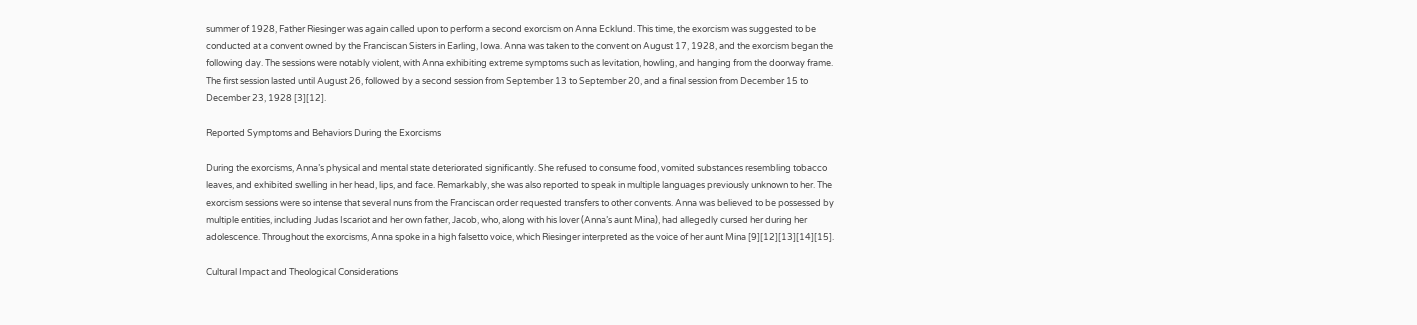summer of 1928, Father Riesinger was again called upon to perform a second exorcism on Anna Ecklund. This time, the exorcism was suggested to be conducted at a convent owned by the Franciscan Sisters in Earling, Iowa. Anna was taken to the convent on August 17, 1928, and the exorcism began the following day. The sessions were notably violent, with Anna exhibiting extreme symptoms such as levitation, howling, and hanging from the doorway frame. The first session lasted until August 26, followed by a second session from September 13 to September 20, and a final session from December 15 to December 23, 1928 [3][12].

Reported Symptoms and Behaviors During the Exorcisms

During the exorcisms, Anna’s physical and mental state deteriorated significantly. She refused to consume food, vomited substances resembling tobacco leaves, and exhibited swelling in her head, lips, and face. Remarkably, she was also reported to speak in multiple languages previously unknown to her. The exorcism sessions were so intense that several nuns from the Franciscan order requested transfers to other convents. Anna was believed to be possessed by multiple entities, including Judas Iscariot and her own father, Jacob, who, along with his lover (Anna’s aunt Mina), had allegedly cursed her during her adolescence. Throughout the exorcisms, Anna spoke in a high falsetto voice, which Riesinger interpreted as the voice of her aunt Mina [9][12][13][14][15].

Cultural Impact and Theological Considerations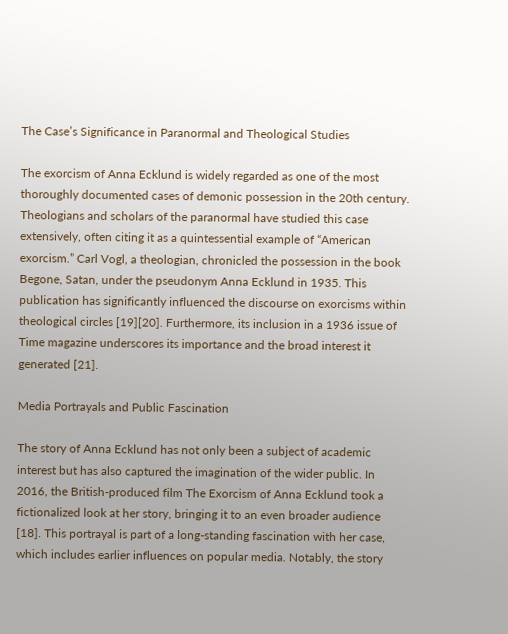The Case’s Significance in Paranormal and Theological Studies

The exorcism of Anna Ecklund is widely regarded as one of the most thoroughly documented cases of demonic possession in the 20th century. Theologians and scholars of the paranormal have studied this case extensively, often citing it as a quintessential example of “American exorcism.” Carl Vogl, a theologian, chronicled the possession in the book Begone, Satan, under the pseudonym Anna Ecklund in 1935. This publication has significantly influenced the discourse on exorcisms within theological circles [19][20]. Furthermore, its inclusion in a 1936 issue of Time magazine underscores its importance and the broad interest it generated [21].

Media Portrayals and Public Fascination

The story of Anna Ecklund has not only been a subject of academic interest but has also captured the imagination of the wider public. In 2016, the British-produced film The Exorcism of Anna Ecklund took a fictionalized look at her story, bringing it to an even broader audience [18]. This portrayal is part of a long-standing fascination with her case, which includes earlier influences on popular media. Notably, the story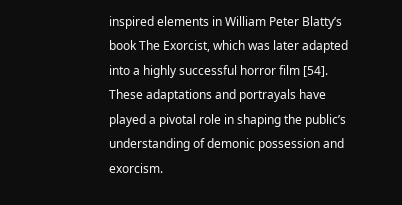inspired elements in William Peter Blatty’s book The Exorcist, which was later adapted into a highly successful horror film [54]. These adaptations and portrayals have played a pivotal role in shaping the public’s understanding of demonic possession and exorcism.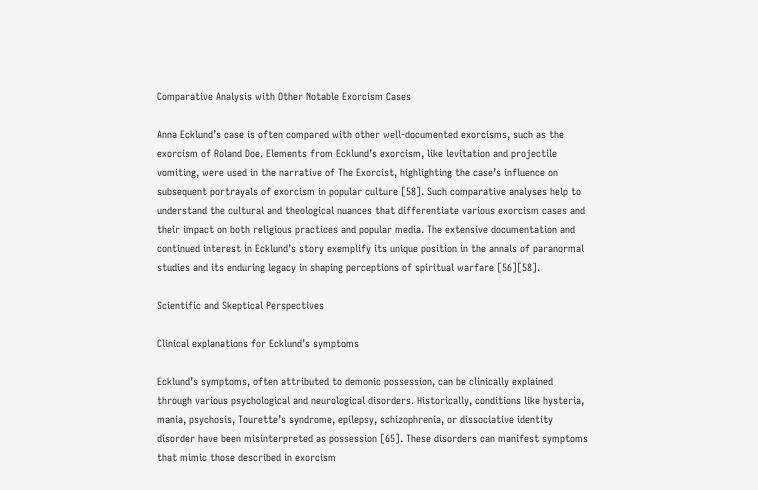Comparative Analysis with Other Notable Exorcism Cases

Anna Ecklund’s case is often compared with other well-documented exorcisms, such as the exorcism of Roland Doe. Elements from Ecklund’s exorcism, like levitation and projectile vomiting, were used in the narrative of The Exorcist, highlighting the case’s influence on subsequent portrayals of exorcism in popular culture [58]. Such comparative analyses help to understand the cultural and theological nuances that differentiate various exorcism cases and their impact on both religious practices and popular media. The extensive documentation and continued interest in Ecklund’s story exemplify its unique position in the annals of paranormal studies and its enduring legacy in shaping perceptions of spiritual warfare [56][58].

Scientific and Skeptical Perspectives

Clinical explanations for Ecklund’s symptoms

Ecklund’s symptoms, often attributed to demonic possession, can be clinically explained through various psychological and neurological disorders. Historically, conditions like hysteria, mania, psychosis, Tourette’s syndrome, epilepsy, schizophrenia, or dissociative identity disorder have been misinterpreted as possession [65]. These disorders can manifest symptoms that mimic those described in exorcism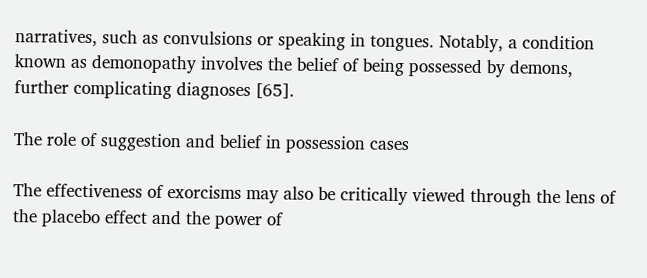narratives, such as convulsions or speaking in tongues. Notably, a condition known as demonopathy involves the belief of being possessed by demons, further complicating diagnoses [65].

The role of suggestion and belief in possession cases

The effectiveness of exorcisms may also be critically viewed through the lens of the placebo effect and the power of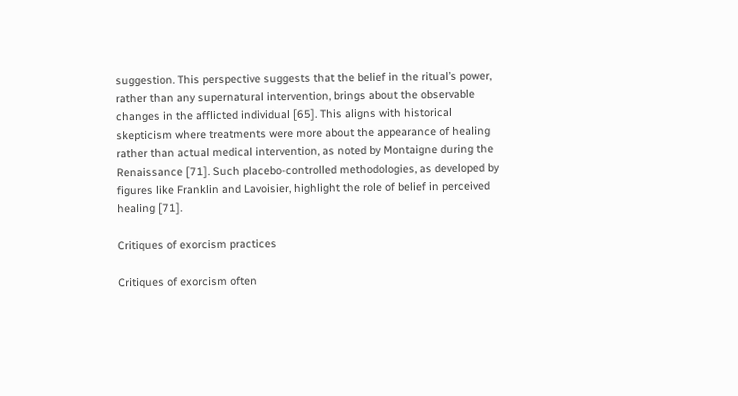suggestion. This perspective suggests that the belief in the ritual’s power, rather than any supernatural intervention, brings about the observable changes in the afflicted individual [65]. This aligns with historical skepticism where treatments were more about the appearance of healing rather than actual medical intervention, as noted by Montaigne during the Renaissance [71]. Such placebo-controlled methodologies, as developed by figures like Franklin and Lavoisier, highlight the role of belief in perceived healing [71].

Critiques of exorcism practices

Critiques of exorcism often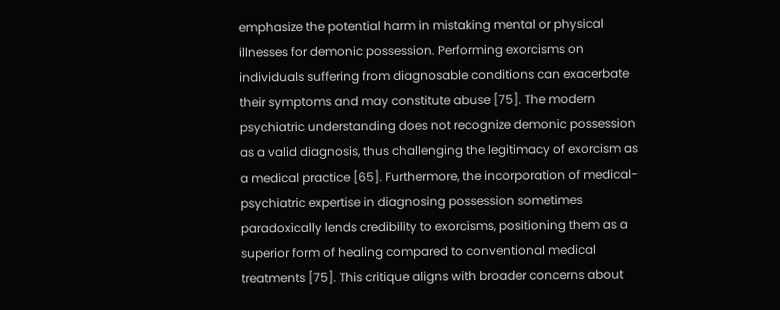emphasize the potential harm in mistaking mental or physical illnesses for demonic possession. Performing exorcisms on individuals suffering from diagnosable conditions can exacerbate their symptoms and may constitute abuse [75]. The modern psychiatric understanding does not recognize demonic possession as a valid diagnosis, thus challenging the legitimacy of exorcism as a medical practice [65]. Furthermore, the incorporation of medical-psychiatric expertise in diagnosing possession sometimes paradoxically lends credibility to exorcisms, positioning them as a superior form of healing compared to conventional medical treatments [75]. This critique aligns with broader concerns about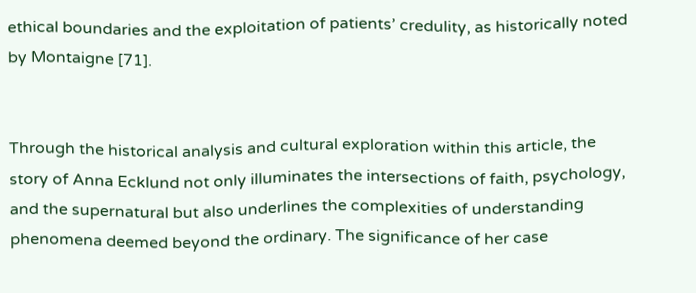ethical boundaries and the exploitation of patients’ credulity, as historically noted by Montaigne [71].


Through the historical analysis and cultural exploration within this article, the story of Anna Ecklund not only illuminates the intersections of faith, psychology, and the supernatural but also underlines the complexities of understanding phenomena deemed beyond the ordinary. The significance of her case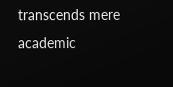transcends mere academic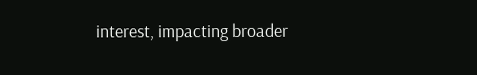interest, impacting broader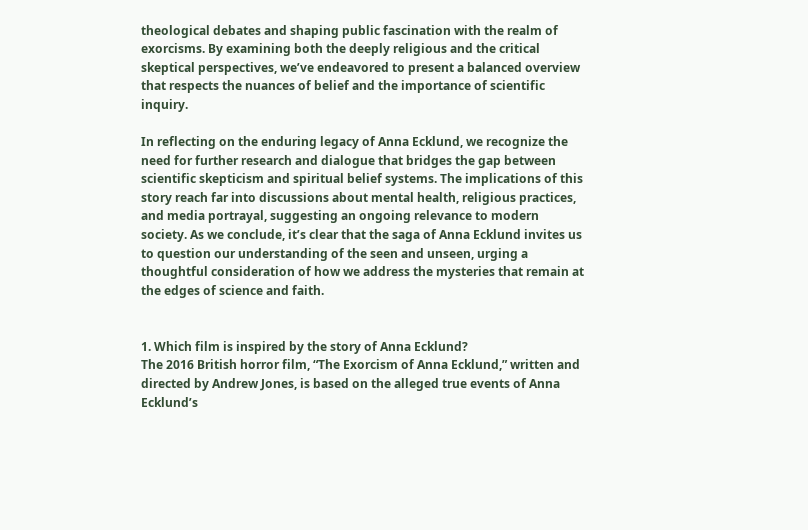theological debates and shaping public fascination with the realm of exorcisms. By examining both the deeply religious and the critical skeptical perspectives, we’ve endeavored to present a balanced overview that respects the nuances of belief and the importance of scientific inquiry.

In reflecting on the enduring legacy of Anna Ecklund, we recognize the need for further research and dialogue that bridges the gap between scientific skepticism and spiritual belief systems. The implications of this story reach far into discussions about mental health, religious practices, and media portrayal, suggesting an ongoing relevance to modern society. As we conclude, it’s clear that the saga of Anna Ecklund invites us to question our understanding of the seen and unseen, urging a thoughtful consideration of how we address the mysteries that remain at the edges of science and faith.


1. Which film is inspired by the story of Anna Ecklund?
The 2016 British horror film, “The Exorcism of Anna Ecklund,” written and directed by Andrew Jones, is based on the alleged true events of Anna Ecklund’s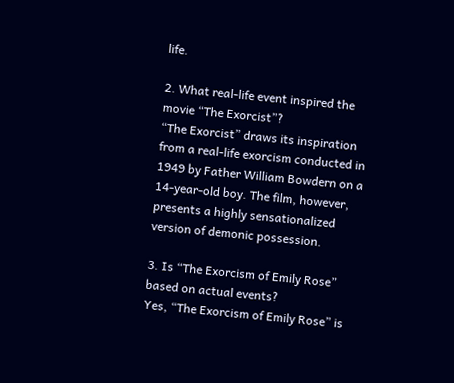life.

2. What real-life event inspired the movie “The Exorcist”?
“The Exorcist” draws its inspiration from a real-life exorcism conducted in 1949 by Father William Bowdern on a 14-year-old boy. The film, however, presents a highly sensationalized version of demonic possession.

3. Is “The Exorcism of Emily Rose” based on actual events?
Yes, “The Exorcism of Emily Rose” is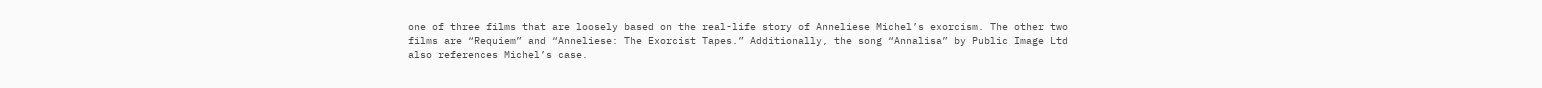one of three films that are loosely based on the real-life story of Anneliese Michel’s exorcism. The other two films are “Requiem” and “Anneliese: The Exorcist Tapes.” Additionally, the song “Annalisa” by Public Image Ltd also references Michel’s case.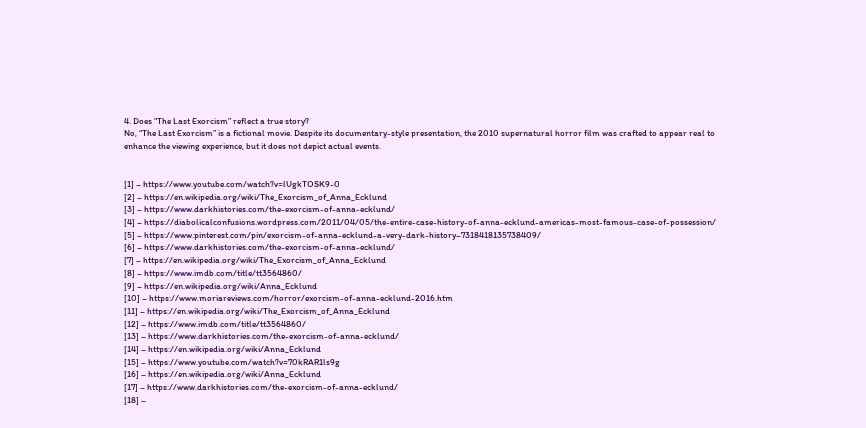4. Does “The Last Exorcism” reflect a true story?
No, “The Last Exorcism” is a fictional movie. Despite its documentary-style presentation, the 2010 supernatural horror film was crafted to appear real to enhance the viewing experience, but it does not depict actual events.


[1] – https://www.youtube.com/watch?v=lUgkTOSK9-0
[2] – https://en.wikipedia.org/wiki/The_Exorcism_of_Anna_Ecklund
[3] – https://www.darkhistories.com/the-exorcism-of-anna-ecklund/
[4] – https://diabolicalconfusions.wordpress.com/2011/04/05/the-entire-case-history-of-anna-ecklund-americas-most-famous-case-of-possession/
[5] – https://www.pinterest.com/pin/exorcism-of-anna-ecklund-a-very-dark-history–7318418135738409/
[6] – https://www.darkhistories.com/the-exorcism-of-anna-ecklund/
[7] – https://en.wikipedia.org/wiki/The_Exorcism_of_Anna_Ecklund
[8] – https://www.imdb.com/title/tt3564860/
[9] – https://en.wikipedia.org/wiki/Anna_Ecklund
[10] – https://www.moriareviews.com/horror/exorcism-of-anna-ecklund-2016.htm
[11] – https://en.wikipedia.org/wiki/The_Exorcism_of_Anna_Ecklund
[12] – https://www.imdb.com/title/tt3564860/
[13] – https://www.darkhistories.com/the-exorcism-of-anna-ecklund/
[14] – https://en.wikipedia.org/wiki/Anna_Ecklund
[15] – https://www.youtube.com/watch?v=70kRAR1ls9g
[16] – https://en.wikipedia.org/wiki/Anna_Ecklund
[17] – https://www.darkhistories.com/the-exorcism-of-anna-ecklund/
[18] –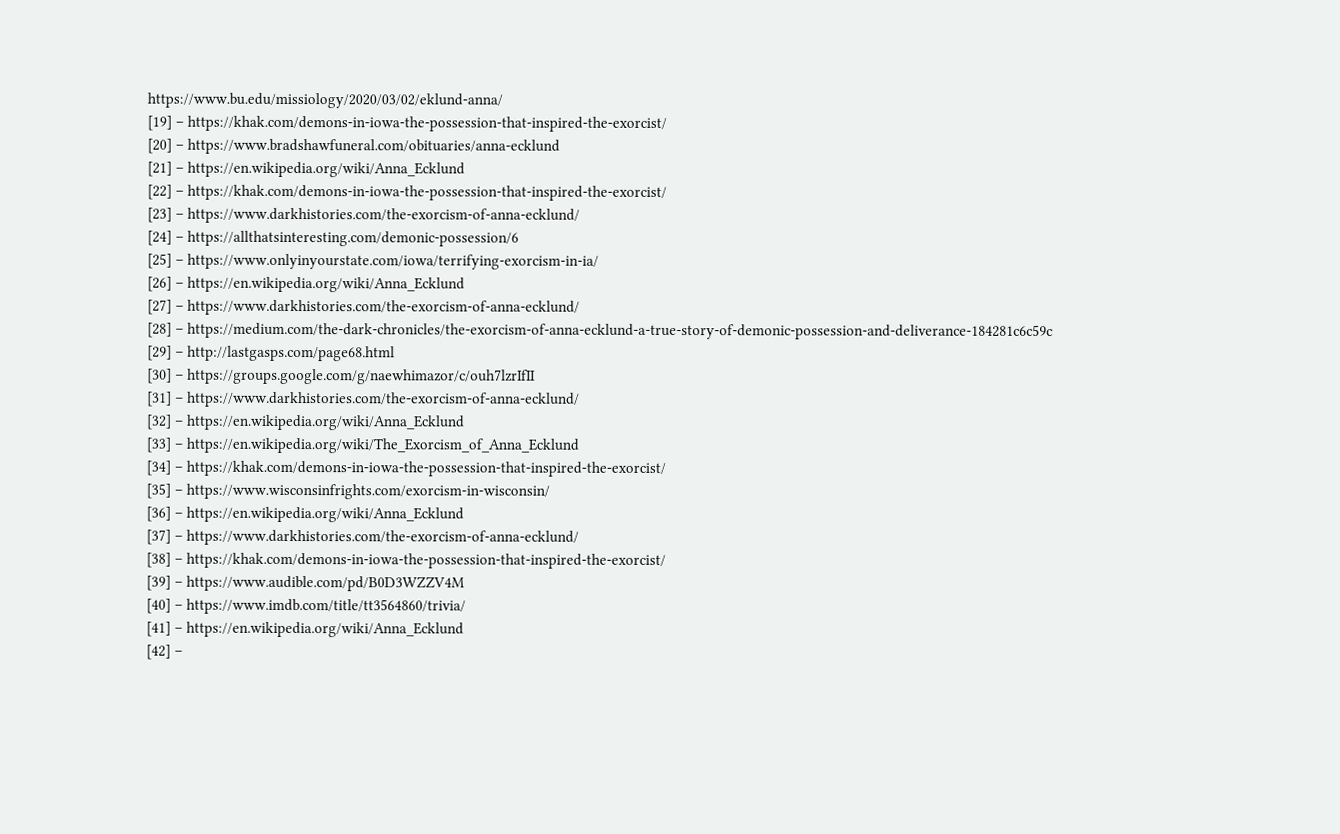https://www.bu.edu/missiology/2020/03/02/eklund-anna/
[19] – https://khak.com/demons-in-iowa-the-possession-that-inspired-the-exorcist/
[20] – https://www.bradshawfuneral.com/obituaries/anna-ecklund
[21] – https://en.wikipedia.org/wiki/Anna_Ecklund
[22] – https://khak.com/demons-in-iowa-the-possession-that-inspired-the-exorcist/
[23] – https://www.darkhistories.com/the-exorcism-of-anna-ecklund/
[24] – https://allthatsinteresting.com/demonic-possession/6
[25] – https://www.onlyinyourstate.com/iowa/terrifying-exorcism-in-ia/
[26] – https://en.wikipedia.org/wiki/Anna_Ecklund
[27] – https://www.darkhistories.com/the-exorcism-of-anna-ecklund/
[28] – https://medium.com/the-dark-chronicles/the-exorcism-of-anna-ecklund-a-true-story-of-demonic-possession-and-deliverance-184281c6c59c
[29] – http://lastgasps.com/page68.html
[30] – https://groups.google.com/g/naewhimazor/c/ouh7lzrIfII
[31] – https://www.darkhistories.com/the-exorcism-of-anna-ecklund/
[32] – https://en.wikipedia.org/wiki/Anna_Ecklund
[33] – https://en.wikipedia.org/wiki/The_Exorcism_of_Anna_Ecklund
[34] – https://khak.com/demons-in-iowa-the-possession-that-inspired-the-exorcist/
[35] – https://www.wisconsinfrights.com/exorcism-in-wisconsin/
[36] – https://en.wikipedia.org/wiki/Anna_Ecklund
[37] – https://www.darkhistories.com/the-exorcism-of-anna-ecklund/
[38] – https://khak.com/demons-in-iowa-the-possession-that-inspired-the-exorcist/
[39] – https://www.audible.com/pd/B0D3WZZV4M
[40] – https://www.imdb.com/title/tt3564860/trivia/
[41] – https://en.wikipedia.org/wiki/Anna_Ecklund
[42] –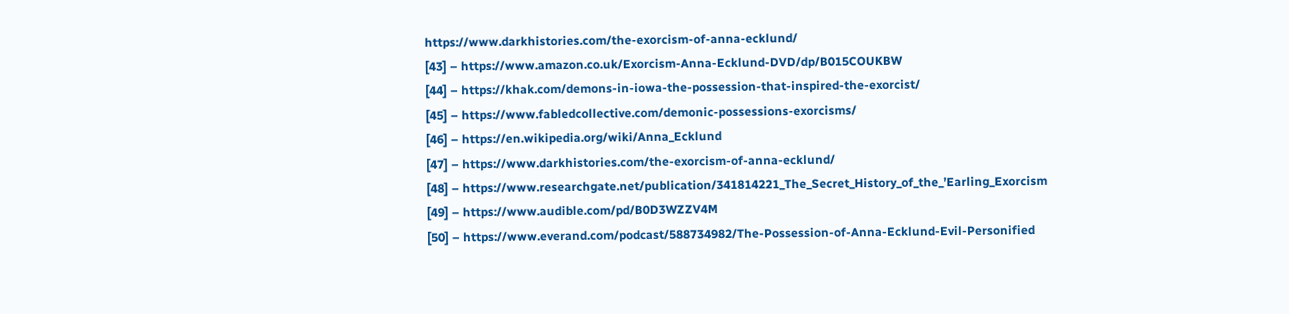https://www.darkhistories.com/the-exorcism-of-anna-ecklund/
[43] – https://www.amazon.co.uk/Exorcism-Anna-Ecklund-DVD/dp/B015COUKBW
[44] – https://khak.com/demons-in-iowa-the-possession-that-inspired-the-exorcist/
[45] – https://www.fabledcollective.com/demonic-possessions-exorcisms/
[46] – https://en.wikipedia.org/wiki/Anna_Ecklund
[47] – https://www.darkhistories.com/the-exorcism-of-anna-ecklund/
[48] – https://www.researchgate.net/publication/341814221_The_Secret_History_of_the_’Earling_Exorcism
[49] – https://www.audible.com/pd/B0D3WZZV4M
[50] – https://www.everand.com/podcast/588734982/The-Possession-of-Anna-Ecklund-Evil-Personified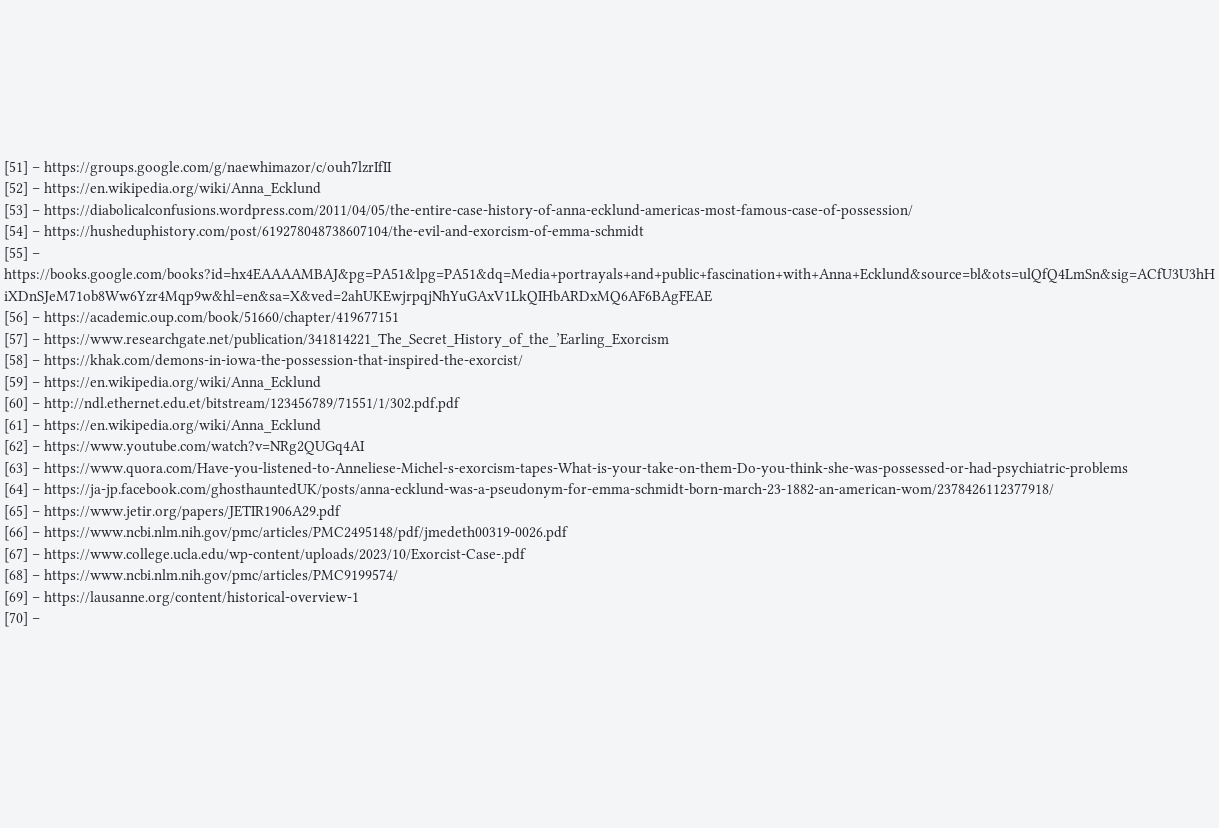[51] – https://groups.google.com/g/naewhimazor/c/ouh7lzrIfII
[52] – https://en.wikipedia.org/wiki/Anna_Ecklund
[53] – https://diabolicalconfusions.wordpress.com/2011/04/05/the-entire-case-history-of-anna-ecklund-americas-most-famous-case-of-possession/
[54] – https://husheduphistory.com/post/619278048738607104/the-evil-and-exorcism-of-emma-schmidt
[55] – https://books.google.com/books?id=hx4EAAAAMBAJ&pg=PA51&lpg=PA51&dq=Media+portrayals+and+public+fascination+with+Anna+Ecklund&source=bl&ots=ulQfQ4LmSn&sig=ACfU3U3hHiXDnSJeM71ob8Ww6Yzr4Mqp9w&hl=en&sa=X&ved=2ahUKEwjrpqjNhYuGAxV1LkQIHbARDxMQ6AF6BAgFEAE
[56] – https://academic.oup.com/book/51660/chapter/419677151
[57] – https://www.researchgate.net/publication/341814221_The_Secret_History_of_the_’Earling_Exorcism
[58] – https://khak.com/demons-in-iowa-the-possession-that-inspired-the-exorcist/
[59] – https://en.wikipedia.org/wiki/Anna_Ecklund
[60] – http://ndl.ethernet.edu.et/bitstream/123456789/71551/1/302.pdf.pdf
[61] – https://en.wikipedia.org/wiki/Anna_Ecklund
[62] – https://www.youtube.com/watch?v=NRg2QUGq4AI
[63] – https://www.quora.com/Have-you-listened-to-Anneliese-Michel-s-exorcism-tapes-What-is-your-take-on-them-Do-you-think-she-was-possessed-or-had-psychiatric-problems
[64] – https://ja-jp.facebook.com/ghosthauntedUK/posts/anna-ecklund-was-a-pseudonym-for-emma-schmidt-born-march-23-1882-an-american-wom/2378426112377918/
[65] – https://www.jetir.org/papers/JETIR1906A29.pdf
[66] – https://www.ncbi.nlm.nih.gov/pmc/articles/PMC2495148/pdf/jmedeth00319-0026.pdf
[67] – https://www.college.ucla.edu/wp-content/uploads/2023/10/Exorcist-Case-.pdf
[68] – https://www.ncbi.nlm.nih.gov/pmc/articles/PMC9199574/
[69] – https://lausanne.org/content/historical-overview-1
[70] –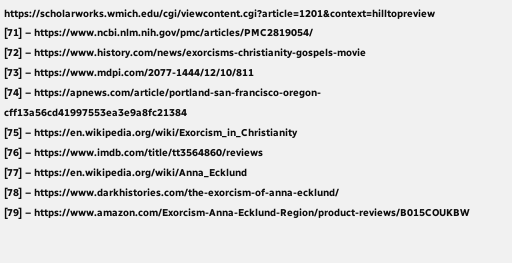https://scholarworks.wmich.edu/cgi/viewcontent.cgi?article=1201&context=hilltopreview
[71] – https://www.ncbi.nlm.nih.gov/pmc/articles/PMC2819054/
[72] – https://www.history.com/news/exorcisms-christianity-gospels-movie
[73] – https://www.mdpi.com/2077-1444/12/10/811
[74] – https://apnews.com/article/portland-san-francisco-oregon-cff13a56cd41997553ea3e9a8fc21384
[75] – https://en.wikipedia.org/wiki/Exorcism_in_Christianity
[76] – https://www.imdb.com/title/tt3564860/reviews
[77] – https://en.wikipedia.org/wiki/Anna_Ecklund
[78] – https://www.darkhistories.com/the-exorcism-of-anna-ecklund/
[79] – https://www.amazon.com/Exorcism-Anna-Ecklund-Region/product-reviews/B015COUKBW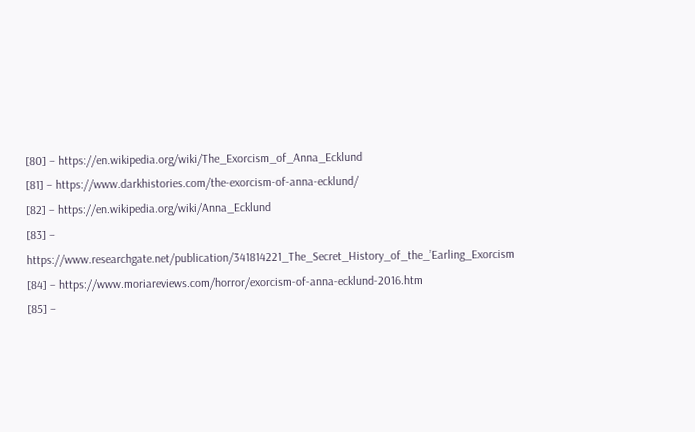[80] – https://en.wikipedia.org/wiki/The_Exorcism_of_Anna_Ecklund
[81] – https://www.darkhistories.com/the-exorcism-of-anna-ecklund/
[82] – https://en.wikipedia.org/wiki/Anna_Ecklund
[83] – https://www.researchgate.net/publication/341814221_The_Secret_History_of_the_’Earling_Exorcism
[84] – https://www.moriareviews.com/horror/exorcism-of-anna-ecklund-2016.htm
[85] –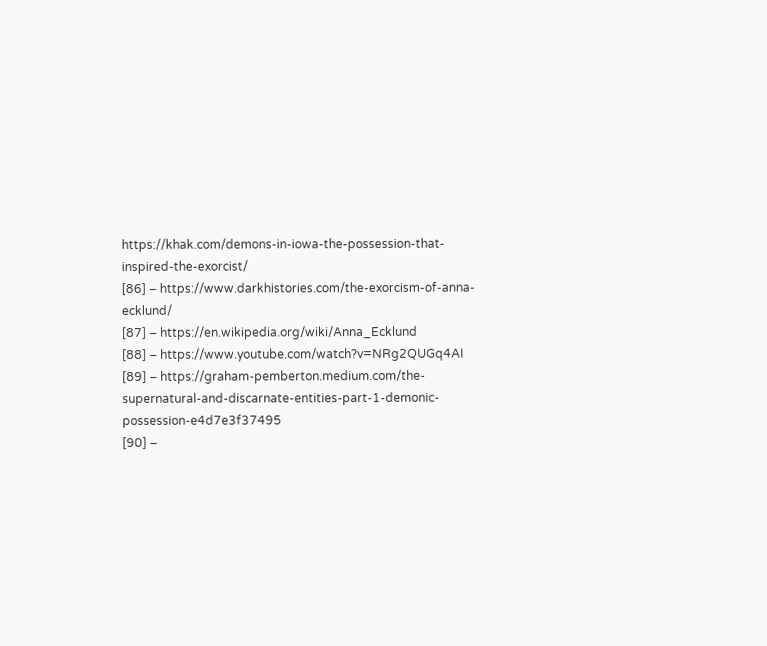https://khak.com/demons-in-iowa-the-possession-that-inspired-the-exorcist/
[86] – https://www.darkhistories.com/the-exorcism-of-anna-ecklund/
[87] – https://en.wikipedia.org/wiki/Anna_Ecklund
[88] – https://www.youtube.com/watch?v=NRg2QUGq4AI
[89] – https://graham-pemberton.medium.com/the-supernatural-and-discarnate-entities-part-1-demonic-possession-e4d7e3f37495
[90] –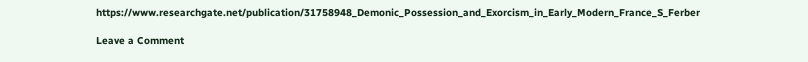https://www.researchgate.net/publication/31758948_Demonic_Possession_and_Exorcism_in_Early_Modern_France_S_Ferber

Leave a Comment